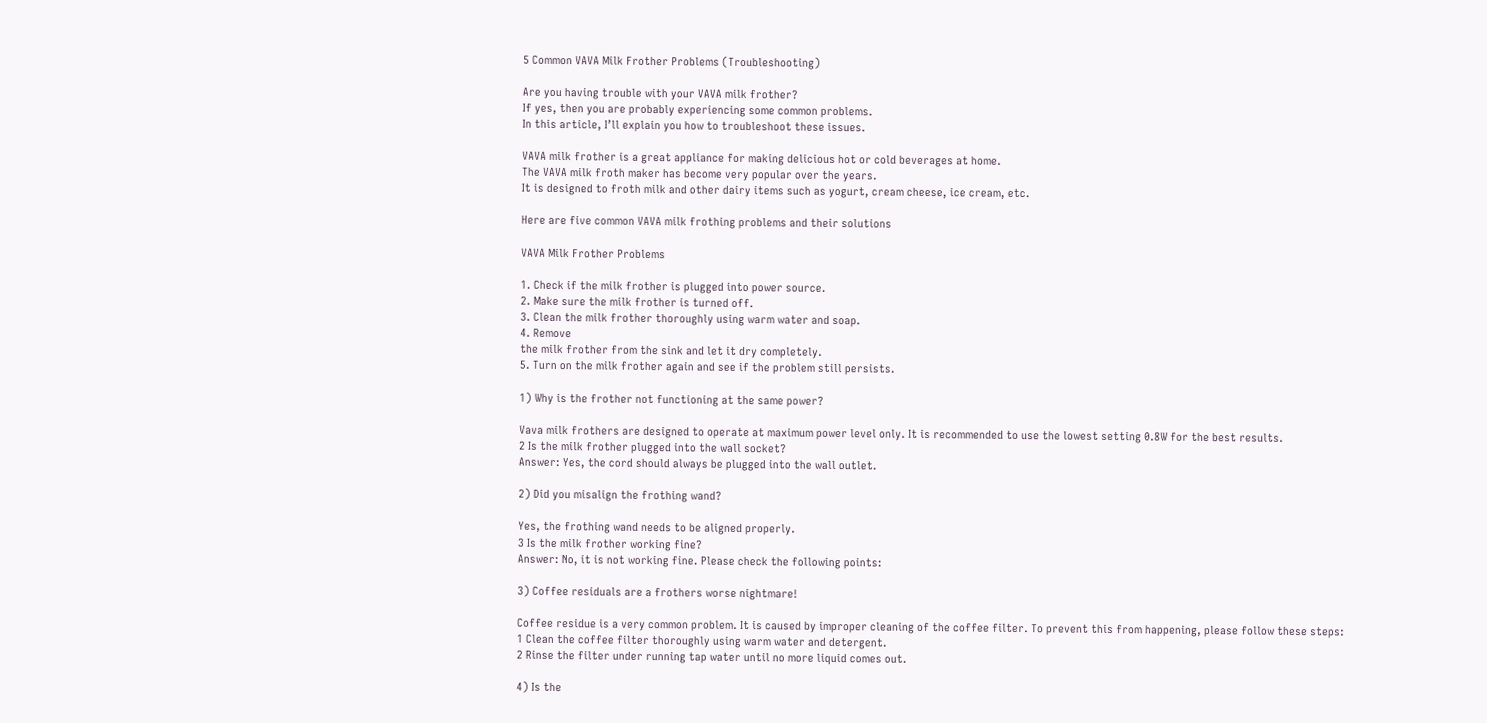5 Common VAVA Milk Frother Problems (Troubleshooting)

Are you having trouble with your VAVA milk frother?
If yes, then you are probably experiencing some common problems.
In this article, I’ll explain you how to troubleshoot these issues.

VAVA milk frother is a great appliance for making delicious hot or cold beverages at home.
The VAVA milk froth maker has become very popular over the years.
It is designed to froth milk and other dairy items such as yogurt, cream cheese, ice cream, etc.

Here are five common VAVA milk frothing problems and their solutions

VAVA Milk Frother Problems

1. Check if the milk frother is plugged into power source.
2. Make sure the milk frother is turned off.
3. Clean the milk frother thoroughly using warm water and soap.
4. Remove
the milk frother from the sink and let it dry completely.
5. Turn on the milk frother again and see if the problem still persists.

1) Why is the frother not functioning at the same power?

Vava milk frothers are designed to operate at maximum power level only. It is recommended to use the lowest setting 0.8W for the best results.
2 Is the milk frother plugged into the wall socket?
Answer: Yes, the cord should always be plugged into the wall outlet.

2) Did you misalign the frothing wand?

Yes, the frothing wand needs to be aligned properly.
3 Is the milk frother working fine?
Answer: No, it is not working fine. Please check the following points:

3) Coffee residuals are a frothers worse nightmare!

Coffee residue is a very common problem. It is caused by improper cleaning of the coffee filter. To prevent this from happening, please follow these steps:
1 Clean the coffee filter thoroughly using warm water and detergent.
2 Rinse the filter under running tap water until no more liquid comes out.

4) Is the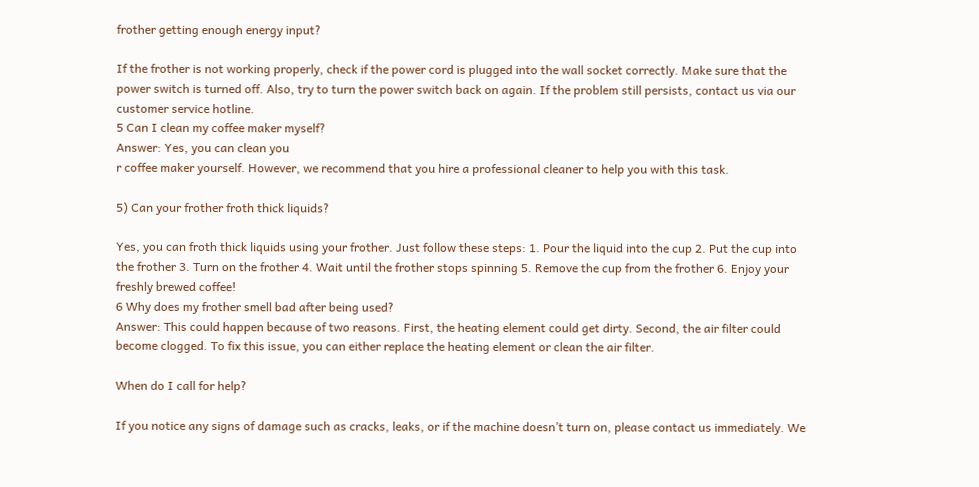frother getting enough energy input?

If the frother is not working properly, check if the power cord is plugged into the wall socket correctly. Make sure that the power switch is turned off. Also, try to turn the power switch back on again. If the problem still persists, contact us via our customer service hotline.
5 Can I clean my coffee maker myself?
Answer: Yes, you can clean you
r coffee maker yourself. However, we recommend that you hire a professional cleaner to help you with this task.

5) Can your frother froth thick liquids?

Yes, you can froth thick liquids using your frother. Just follow these steps: 1. Pour the liquid into the cup 2. Put the cup into the frother 3. Turn on the frother 4. Wait until the frother stops spinning 5. Remove the cup from the frother 6. Enjoy your freshly brewed coffee!
6 Why does my frother smell bad after being used?
Answer: This could happen because of two reasons. First, the heating element could get dirty. Second, the air filter could become clogged. To fix this issue, you can either replace the heating element or clean the air filter.

When do I call for help?

If you notice any signs of damage such as cracks, leaks, or if the machine doesn’t turn on, please contact us immediately. We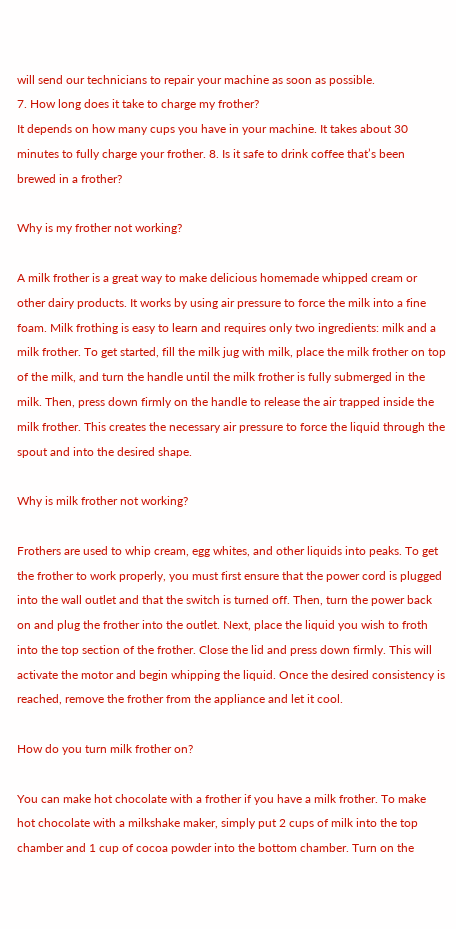will send our technicians to repair your machine as soon as possible.
7. How long does it take to charge my frother?
It depends on how many cups you have in your machine. It takes about 30 minutes to fully charge your frother. 8. Is it safe to drink coffee that’s been brewed in a frother?

Why is my frother not working?

A milk frother is a great way to make delicious homemade whipped cream or other dairy products. It works by using air pressure to force the milk into a fine foam. Milk frothing is easy to learn and requires only two ingredients: milk and a milk frother. To get started, fill the milk jug with milk, place the milk frother on top of the milk, and turn the handle until the milk frother is fully submerged in the milk. Then, press down firmly on the handle to release the air trapped inside the milk frother. This creates the necessary air pressure to force the liquid through the spout and into the desired shape.

Why is milk frother not working?

Frothers are used to whip cream, egg whites, and other liquids into peaks. To get the frother to work properly, you must first ensure that the power cord is plugged into the wall outlet and that the switch is turned off. Then, turn the power back on and plug the frother into the outlet. Next, place the liquid you wish to froth into the top section of the frother. Close the lid and press down firmly. This will activate the motor and begin whipping the liquid. Once the desired consistency is reached, remove the frother from the appliance and let it cool.

How do you turn milk frother on?

You can make hot chocolate with a frother if you have a milk frother. To make hot chocolate with a milkshake maker, simply put 2 cups of milk into the top chamber and 1 cup of cocoa powder into the bottom chamber. Turn on the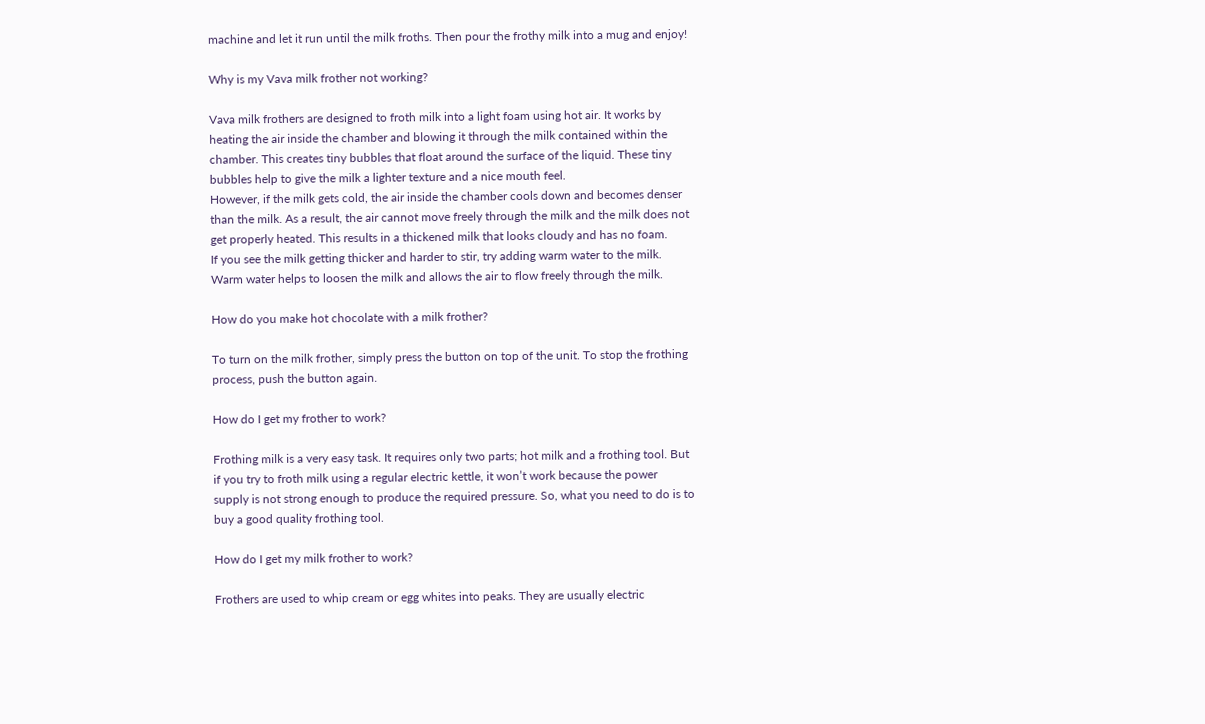machine and let it run until the milk froths. Then pour the frothy milk into a mug and enjoy!

Why is my Vava milk frother not working?

Vava milk frothers are designed to froth milk into a light foam using hot air. It works by heating the air inside the chamber and blowing it through the milk contained within the chamber. This creates tiny bubbles that float around the surface of the liquid. These tiny bubbles help to give the milk a lighter texture and a nice mouth feel.
However, if the milk gets cold, the air inside the chamber cools down and becomes denser than the milk. As a result, the air cannot move freely through the milk and the milk does not get properly heated. This results in a thickened milk that looks cloudy and has no foam.
If you see the milk getting thicker and harder to stir, try adding warm water to the milk. Warm water helps to loosen the milk and allows the air to flow freely through the milk.

How do you make hot chocolate with a milk frother?

To turn on the milk frother, simply press the button on top of the unit. To stop the frothing process, push the button again.

How do I get my frother to work?

Frothing milk is a very easy task. It requires only two parts; hot milk and a frothing tool. But if you try to froth milk using a regular electric kettle, it won’t work because the power supply is not strong enough to produce the required pressure. So, what you need to do is to buy a good quality frothing tool.

How do I get my milk frother to work?

Frothers are used to whip cream or egg whites into peaks. They are usually electric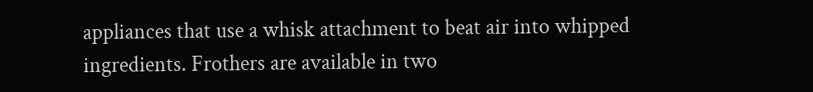appliances that use a whisk attachment to beat air into whipped ingredients. Frothers are available in two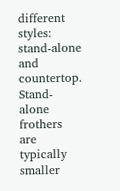different styles: stand-alone and countertop. Stand-alone frothers are typically smaller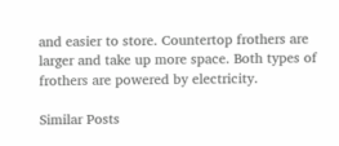and easier to store. Countertop frothers are larger and take up more space. Both types of frothers are powered by electricity.

Similar Posts